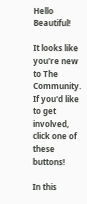Hello Beautiful!

It looks like you're new to The Community. If you'd like to get involved, click one of these buttons!

In this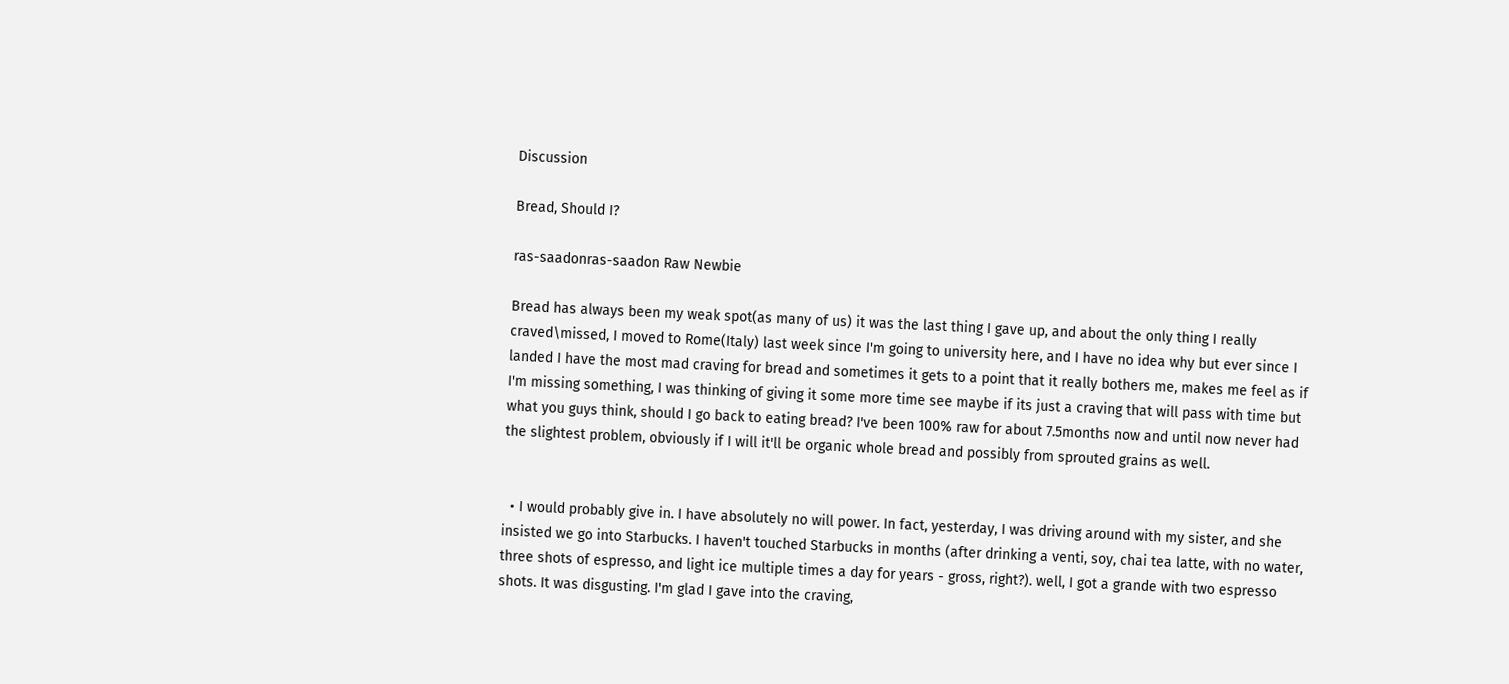Discussion

Bread, Should I?

ras-saadonras-saadon Raw Newbie

Bread has always been my weak spot(as many of us) it was the last thing I gave up, and about the only thing I really craved\missed, I moved to Rome(Italy) last week since I'm going to university here, and I have no idea why but ever since I landed I have the most mad craving for bread and sometimes it gets to a point that it really bothers me, makes me feel as if I'm missing something, I was thinking of giving it some more time see maybe if its just a craving that will pass with time but what you guys think, should I go back to eating bread? I've been 100% raw for about 7.5months now and until now never had the slightest problem, obviously if I will it'll be organic whole bread and possibly from sprouted grains as well.


  • I would probably give in. I have absolutely no will power. In fact, yesterday, I was driving around with my sister, and she insisted we go into Starbucks. I haven't touched Starbucks in months (after drinking a venti, soy, chai tea latte, with no water, three shots of espresso, and light ice multiple times a day for years - gross, right?). well, I got a grande with two espresso shots. It was disgusting. I'm glad I gave into the craving,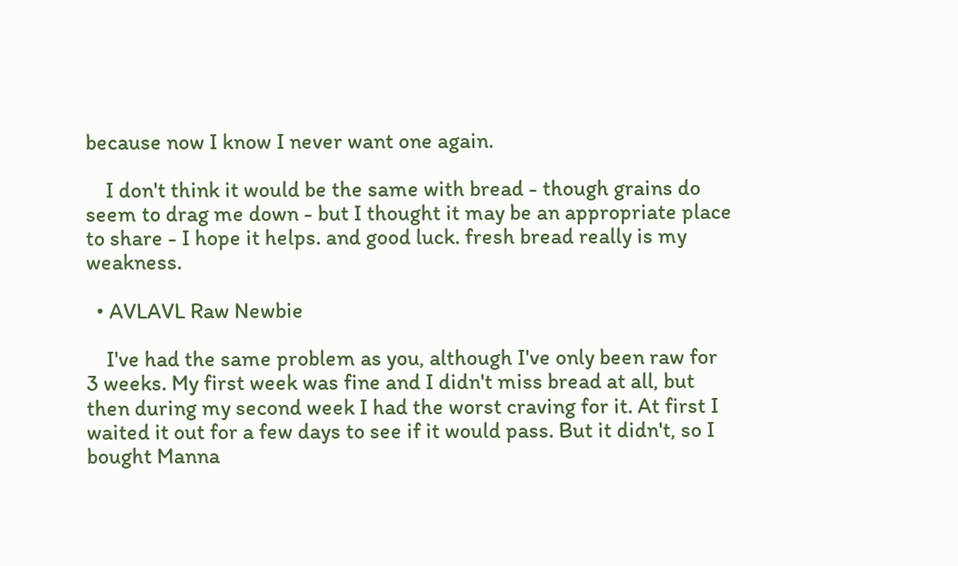because now I know I never want one again.

    I don't think it would be the same with bread - though grains do seem to drag me down - but I thought it may be an appropriate place to share - I hope it helps. and good luck. fresh bread really is my weakness.

  • AVLAVL Raw Newbie

    I've had the same problem as you, although I've only been raw for 3 weeks. My first week was fine and I didn't miss bread at all, but then during my second week I had the worst craving for it. At first I waited it out for a few days to see if it would pass. But it didn't, so I bought Manna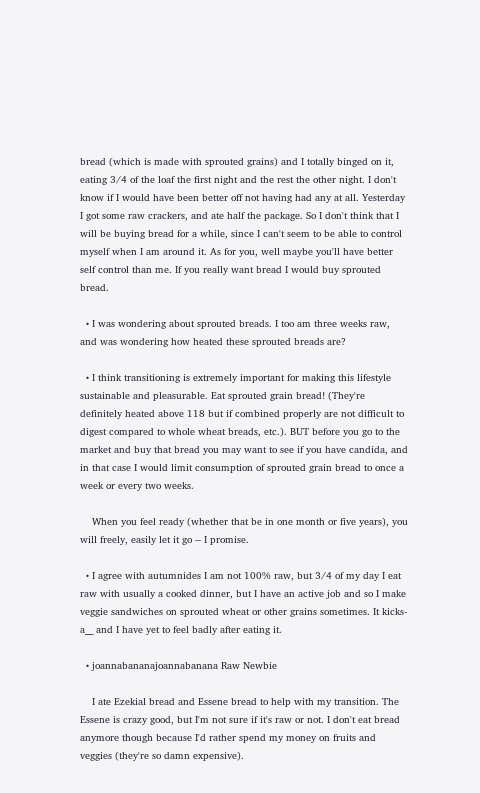bread (which is made with sprouted grains) and I totally binged on it, eating 3/4 of the loaf the first night and the rest the other night. I don't know if I would have been better off not having had any at all. Yesterday I got some raw crackers, and ate half the package. So I don't think that I will be buying bread for a while, since I can't seem to be able to control myself when I am around it. As for you, well maybe you'll have better self control than me. If you really want bread I would buy sprouted bread.

  • I was wondering about sprouted breads. I too am three weeks raw, and was wondering how heated these sprouted breads are?

  • I think transitioning is extremely important for making this lifestyle sustainable and pleasurable. Eat sprouted grain bread! (They're definitely heated above 118 but if combined properly are not difficult to digest compared to whole wheat breads, etc.). BUT before you go to the market and buy that bread you may want to see if you have candida, and in that case I would limit consumption of sprouted grain bread to once a week or every two weeks.

    When you feel ready (whether that be in one month or five years), you will freely, easily let it go -- I promise.

  • I agree with autumnides I am not 100% raw, but 3/4 of my day I eat raw with usually a cooked dinner, but I have an active job and so I make veggie sandwiches on sprouted wheat or other grains sometimes. It kicks-a__ and I have yet to feel badly after eating it.

  • joannabananajoannabanana Raw Newbie

    I ate Ezekial bread and Essene bread to help with my transition. The Essene is crazy good, but I'm not sure if it's raw or not. I don't eat bread anymore though because I'd rather spend my money on fruits and veggies (they're so damn expensive).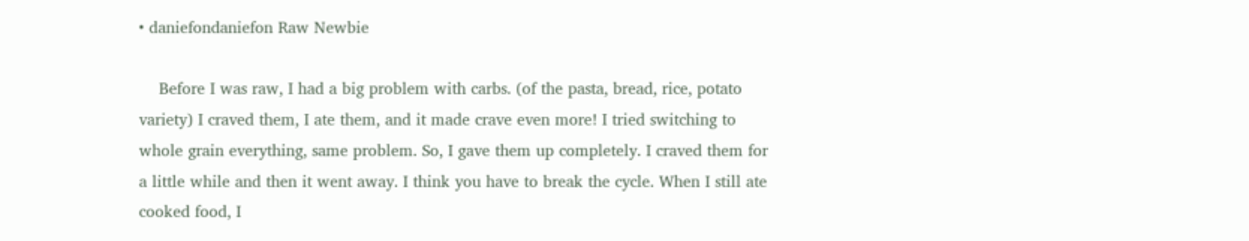• daniefondaniefon Raw Newbie

    Before I was raw, I had a big problem with carbs. (of the pasta, bread, rice, potato variety) I craved them, I ate them, and it made crave even more! I tried switching to whole grain everything, same problem. So, I gave them up completely. I craved them for a little while and then it went away. I think you have to break the cycle. When I still ate cooked food, I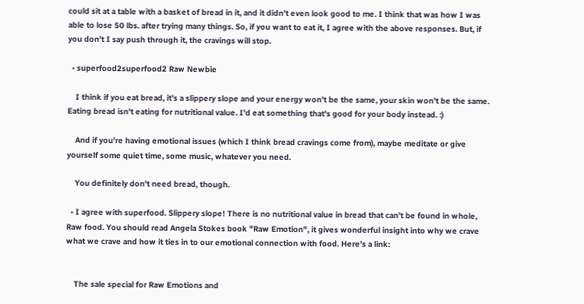could sit at a table with a basket of bread in it, and it didn't even look good to me. I think that was how I was able to lose 50 lbs. after trying many things. So, if you want to eat it, I agree with the above responses. But, if you don't I say push through it, the cravings will stop.

  • superfood2superfood2 Raw Newbie

    I think if you eat bread, it's a slippery slope and your energy won't be the same, your skin won't be the same. Eating bread isn't eating for nutritional value. I'd eat something that's good for your body instead. :)

    And if you're having emotional issues (which I think bread cravings come from), maybe meditate or give yourself some quiet time, some music, whatever you need.

    You definitely don't need bread, though.

  • I agree with superfood. Slippery slope! There is no nutritional value in bread that can't be found in whole, Raw food. You should read Angela Stokes book "Raw Emotion", it gives wonderful insight into why we crave what we crave and how it ties in to our emotional connection with food. Here's a link:


    The sale special for Raw Emotions and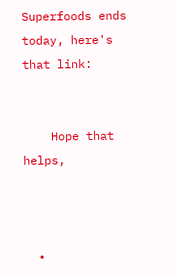Superfoods ends today, here's that link:


    Hope that helps,



  •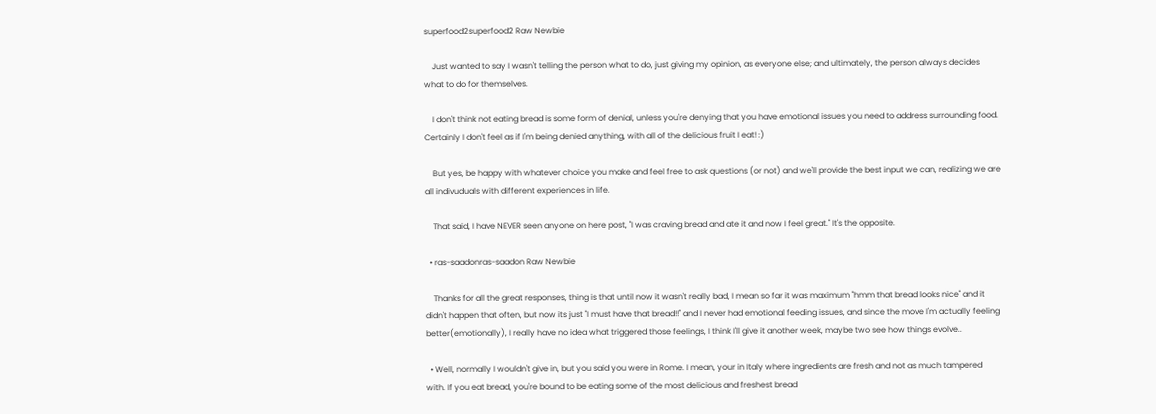superfood2superfood2 Raw Newbie

    Just wanted to say I wasn't telling the person what to do, just giving my opinion, as everyone else; and ultimately, the person always decides what to do for themselves.

    I don't think not eating bread is some form of denial, unless you're denying that you have emotional issues you need to address surrounding food. Certainly I don't feel as if I'm being denied anything, with all of the delicious fruit I eat! :)

    But yes, be happy with whatever choice you make and feel free to ask questions (or not) and we'll provide the best input we can, realizing we are all indivuduals with different experiences in life.

    That said, I have NEVER seen anyone on here post, "I was craving bread and ate it and now I feel great." It's the opposite.

  • ras-saadonras-saadon Raw Newbie

    Thanks for all the great responses, thing is that until now it wasn't really bad, I mean so far it was maximum "hmm that bread looks nice" and it didn't happen that often, but now its just "I must have that bread!!" and I never had emotional feeding issues, and since the move I'm actually feeling better(emotionally), I really have no idea what triggered those feelings, I think I'll give it another week, maybe two see how things evolve..

  • Well, normally I wouldn't give in, but you said you were in Rome. I mean, your in Italy where ingredients are fresh and not as much tampered with. If you eat bread, you're bound to be eating some of the most delicious and freshest bread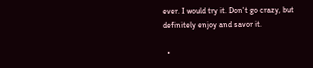ever. I would try it. Don't go crazy, but definitely enjoy and savor it.

  •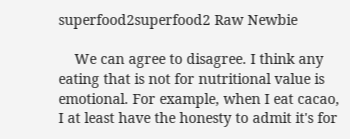superfood2superfood2 Raw Newbie

    We can agree to disagree. I think any eating that is not for nutritional value is emotional. For example, when I eat cacao, I at least have the honesty to admit it's for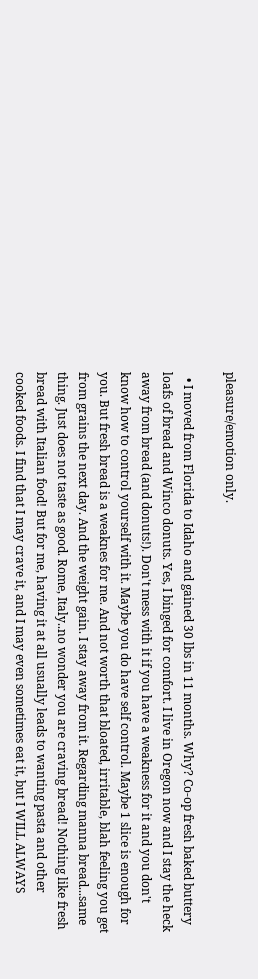pleasure/emotion only.

  • I moved from Florida to Idaho and gained 30 lbs in 11 months. Why? Co-op fresh baked buttery loafs of bread and Winco donuts. Yes, I binged for comfort. I live in Oregon now and I stay the heck away from bread (and donuts!). Don't mess with it if you have a weakness for it and you don't know how to control yourself with it. Maybe you do have self control. Maybe 1 slice is enough for you. But fresh bread is a weaknes for me. And not worth that bloated, irritable, blah feeling you get from grains the next day. And the weight gain. I stay away from it. Regarding manna bread...same thing. Just does not taste as good. Rome, Italy..no wonder you are craving bread! Nothing like fresh bread with Italian food! But for me, having it at all usually leads to wanting pasta and other cooked foods. I find that I may crave it, and I may even sometimes eat it, but I WILL ALWAYS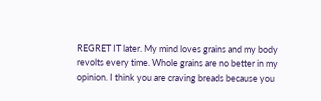REGRET IT later. My mind loves grains and my body revolts every time. Whole grains are no better in my opinion. I think you are craving breads because you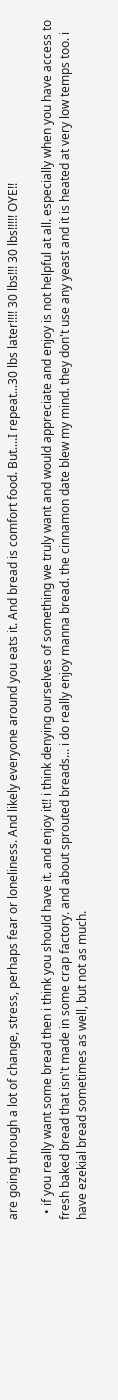are going through a lot of change, stress, perhaps fear or loneliness. And likely everyone around you eats it. And bread is comfort food. But....I repeat...30 lbs later!!!! 30 lbs!!! 30 lbs!!!!! OYE!!

  • if you really want some bread then i think you should have it. and enjoy it!! i think denying ourselves of something we truly want and would appreciate and enjoy is not helpful at all. especially when you have access to fresh baked bread that isn't made in some crap factory. and about sprouted breads... i do really enjoy manna bread. the cinnamon date blew my mind. they don't use any yeast and it is heated at very low temps too. i have ezekial bread sometimes as well, but not as much.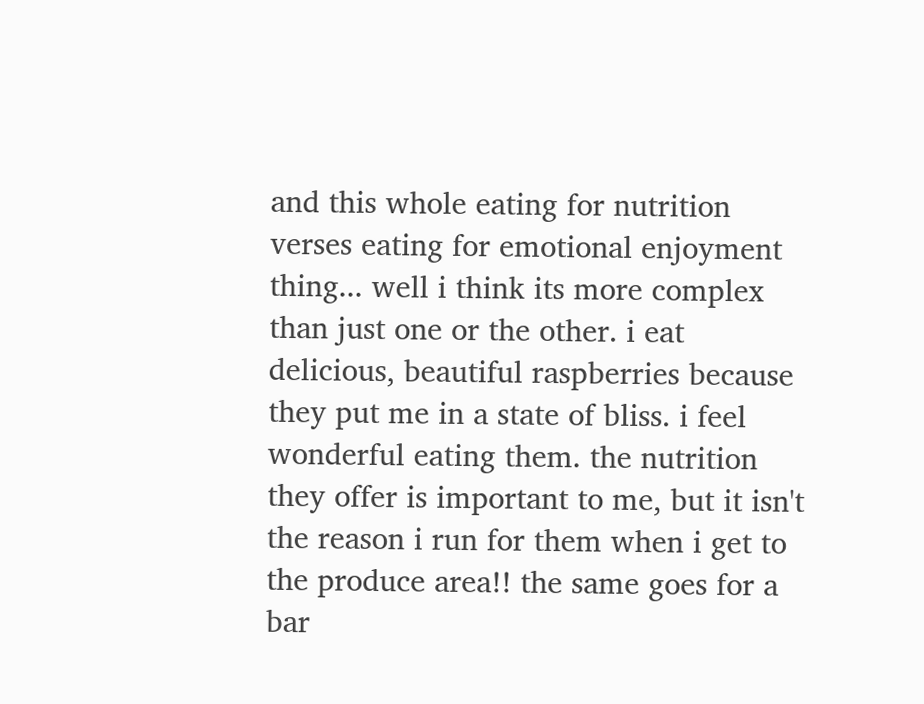and this whole eating for nutrition verses eating for emotional enjoyment thing... well i think its more complex than just one or the other. i eat delicious, beautiful raspberries because they put me in a state of bliss. i feel wonderful eating them. the nutrition they offer is important to me, but it isn't the reason i run for them when i get to the produce area!! the same goes for a bar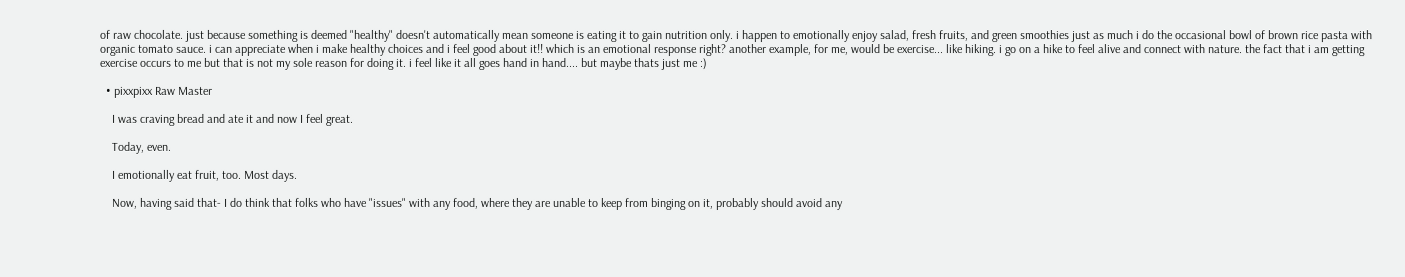of raw chocolate. just because something is deemed "healthy" doesn't automatically mean someone is eating it to gain nutrition only. i happen to emotionally enjoy salad, fresh fruits, and green smoothies just as much i do the occasional bowl of brown rice pasta with organic tomato sauce. i can appreciate when i make healthy choices and i feel good about it!! which is an emotional response right? another example, for me, would be exercise... like hiking. i go on a hike to feel alive and connect with nature. the fact that i am getting exercise occurs to me but that is not my sole reason for doing it. i feel like it all goes hand in hand.... but maybe thats just me :)

  • pixxpixx Raw Master

    I was craving bread and ate it and now I feel great.

    Today, even.

    I emotionally eat fruit, too. Most days.

    Now, having said that- I do think that folks who have "issues" with any food, where they are unable to keep from binging on it, probably should avoid any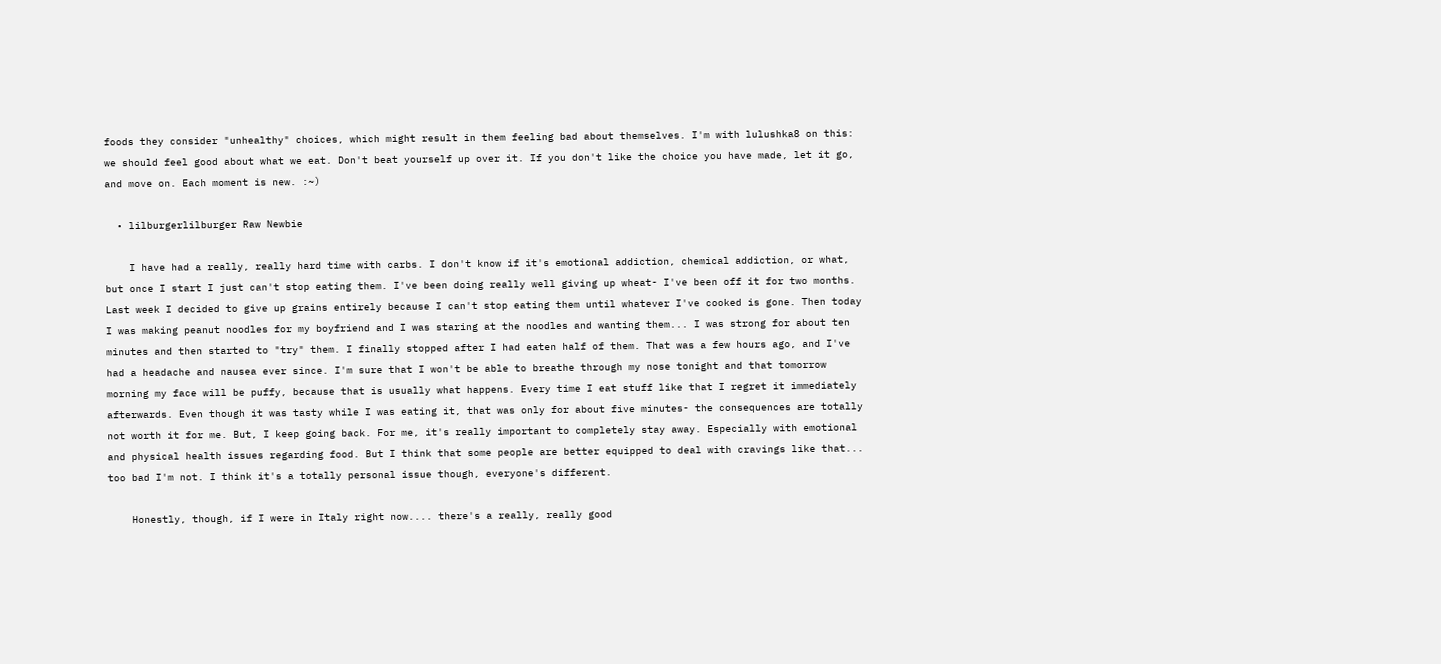foods they consider "unhealthy" choices, which might result in them feeling bad about themselves. I'm with lulushka8 on this: we should feel good about what we eat. Don't beat yourself up over it. If you don't like the choice you have made, let it go, and move on. Each moment is new. :~)

  • lilburgerlilburger Raw Newbie

    I have had a really, really hard time with carbs. I don't know if it's emotional addiction, chemical addiction, or what, but once I start I just can't stop eating them. I've been doing really well giving up wheat- I've been off it for two months. Last week I decided to give up grains entirely because I can't stop eating them until whatever I've cooked is gone. Then today I was making peanut noodles for my boyfriend and I was staring at the noodles and wanting them... I was strong for about ten minutes and then started to "try" them. I finally stopped after I had eaten half of them. That was a few hours ago, and I've had a headache and nausea ever since. I'm sure that I won't be able to breathe through my nose tonight and that tomorrow morning my face will be puffy, because that is usually what happens. Every time I eat stuff like that I regret it immediately afterwards. Even though it was tasty while I was eating it, that was only for about five minutes- the consequences are totally not worth it for me. But, I keep going back. For me, it's really important to completely stay away. Especially with emotional and physical health issues regarding food. But I think that some people are better equipped to deal with cravings like that... too bad I'm not. I think it's a totally personal issue though, everyone's different.

    Honestly, though, if I were in Italy right now.... there's a really, really good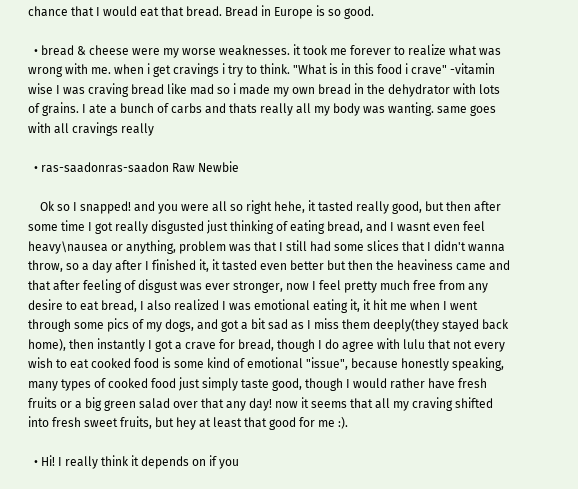chance that I would eat that bread. Bread in Europe is so good.

  • bread & cheese were my worse weaknesses. it took me forever to realize what was wrong with me. when i get cravings i try to think. "What is in this food i crave" -vitamin wise I was craving bread like mad so i made my own bread in the dehydrator with lots of grains. I ate a bunch of carbs and thats really all my body was wanting. same goes with all cravings really

  • ras-saadonras-saadon Raw Newbie

    Ok so I snapped! and you were all so right hehe, it tasted really good, but then after some time I got really disgusted just thinking of eating bread, and I wasnt even feel heavy\nausea or anything, problem was that I still had some slices that I didn't wanna throw, so a day after I finished it, it tasted even better but then the heaviness came and that after feeling of disgust was ever stronger, now I feel pretty much free from any desire to eat bread, I also realized I was emotional eating it, it hit me when I went through some pics of my dogs, and got a bit sad as I miss them deeply(they stayed back home), then instantly I got a crave for bread, though I do agree with lulu that not every wish to eat cooked food is some kind of emotional "issue", because honestly speaking, many types of cooked food just simply taste good, though I would rather have fresh fruits or a big green salad over that any day! now it seems that all my craving shifted into fresh sweet fruits, but hey at least that good for me :).

  • Hi! I really think it depends on if you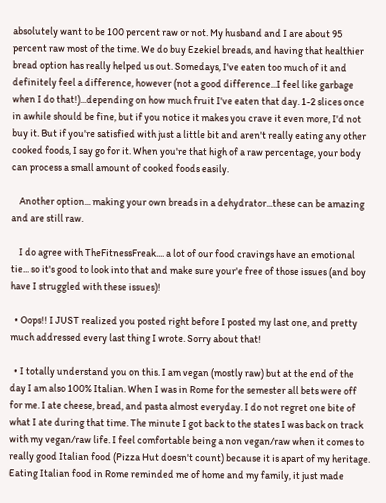absolutely want to be 100 percent raw or not. My husband and I are about 95 percent raw most of the time. We do buy Ezekiel breads, and having that healthier bread option has really helped us out. Somedays, I've eaten too much of it and definitely feel a difference, however (not a good difference...I feel like garbage when I do that!)...depending on how much fruit I've eaten that day. 1-2 slices once in awhile should be fine, but if you notice it makes you crave it even more, I'd not buy it. But if you're satisfied with just a little bit and aren't really eating any other cooked foods, I say go for it. When you're that high of a raw percentage, your body can process a small amount of cooked foods easily.

    Another option... making your own breads in a dehydrator...these can be amazing and are still raw.

    I do agree with TheFitnessFreak.... a lot of our food cravings have an emotional tie... so it's good to look into that and make sure your'e free of those issues (and boy have I struggled with these issues)!

  • Oops!! I JUST realized you posted right before I posted my last one, and pretty much addressed every last thing I wrote. Sorry about that!

  • I totally understand you on this. I am vegan (mostly raw) but at the end of the day I am also 100% Italian. When I was in Rome for the semester all bets were off for me. I ate cheese, bread, and pasta almost everyday. I do not regret one bite of what I ate during that time. The minute I got back to the states I was back on track with my vegan/raw life. I feel comfortable being a non vegan/raw when it comes to really good Italian food (Pizza Hut doesn't count) because it is apart of my heritage. Eating Italian food in Rome reminded me of home and my family, it just made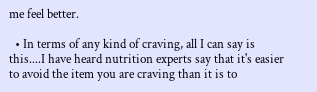me feel better.

  • In terms of any kind of craving, all I can say is this....I have heard nutrition experts say that it's easier to avoid the item you are craving than it is to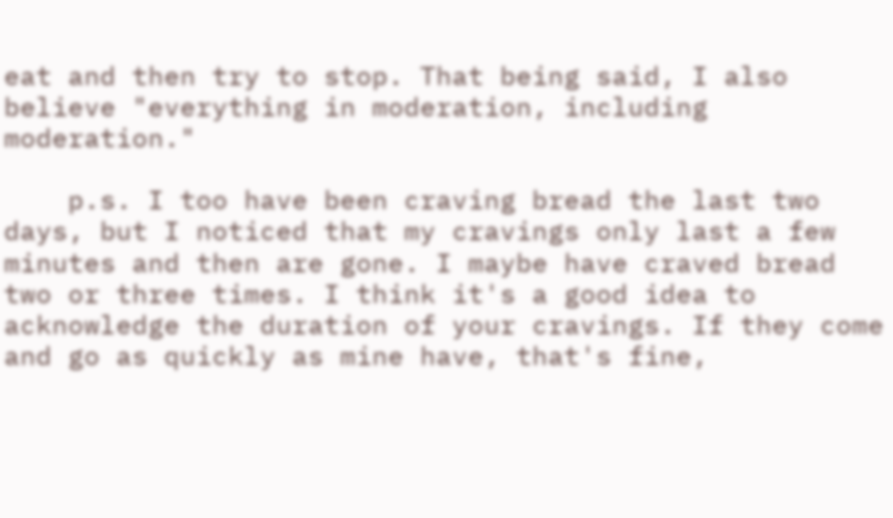eat and then try to stop. That being said, I also believe "everything in moderation, including moderation."

    p.s. I too have been craving bread the last two days, but I noticed that my cravings only last a few minutes and then are gone. I maybe have craved bread two or three times. I think it's a good idea to acknowledge the duration of your cravings. If they come and go as quickly as mine have, that's fine,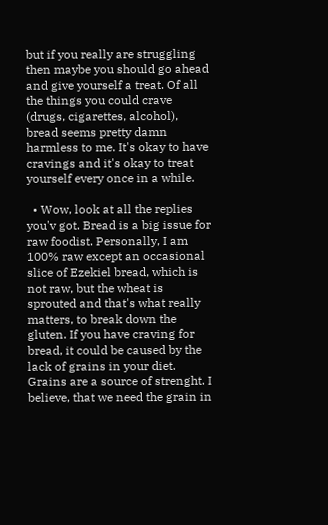but if you really are struggling then maybe you should go ahead and give yourself a treat. Of all the things you could crave (drugs, cigarettes, alcohol), bread seems pretty damn harmless to me. It's okay to have cravings and it's okay to treat yourself every once in a while.

  • Wow, look at all the replies you'v got. Bread is a big issue for raw foodist. Personally, I am 100% raw except an occasional slice of Ezekiel bread, which is not raw, but the wheat is sprouted and that's what really matters, to break down the gluten. If you have craving for bread, it could be caused by the lack of grains in your diet. Grains are a source of strenght. I believe, that we need the grain in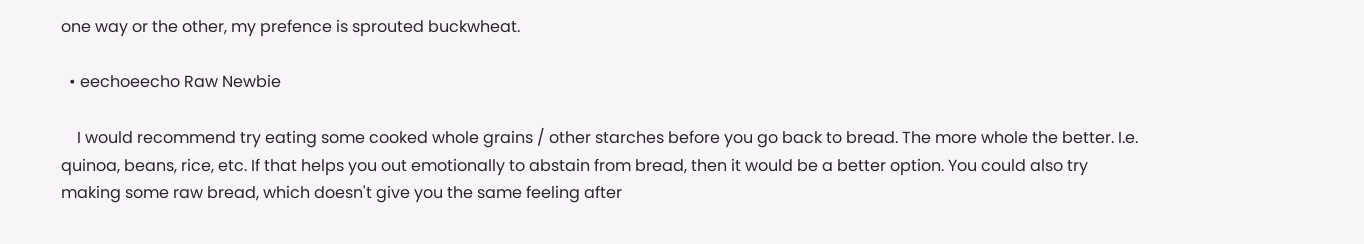one way or the other, my prefence is sprouted buckwheat.

  • eechoeecho Raw Newbie

    I would recommend try eating some cooked whole grains / other starches before you go back to bread. The more whole the better. I.e. quinoa, beans, rice, etc. If that helps you out emotionally to abstain from bread, then it would be a better option. You could also try making some raw bread, which doesn't give you the same feeling after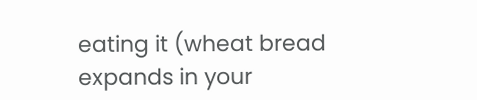eating it (wheat bread expands in your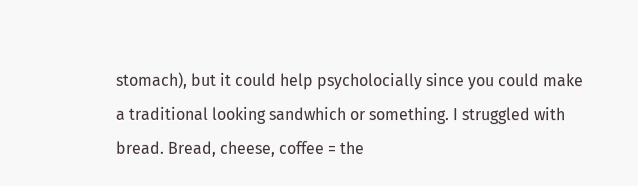stomach), but it could help psycholocially since you could make a traditional looking sandwhich or something. I struggled with bread. Bread, cheese, coffee = the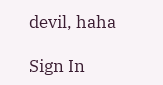devil, haha

Sign In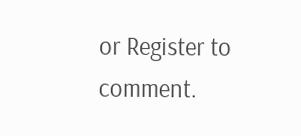or Register to comment.